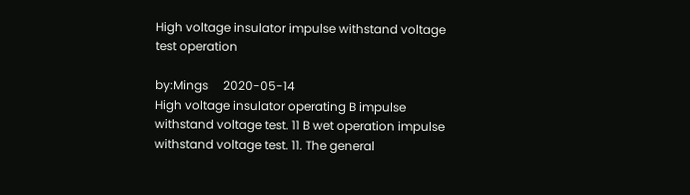High voltage insulator impulse withstand voltage test operation

by:Mings     2020-05-14
High voltage insulator operating B impulse withstand voltage test. 11 B wet operation impulse withstand voltage test. 11. The general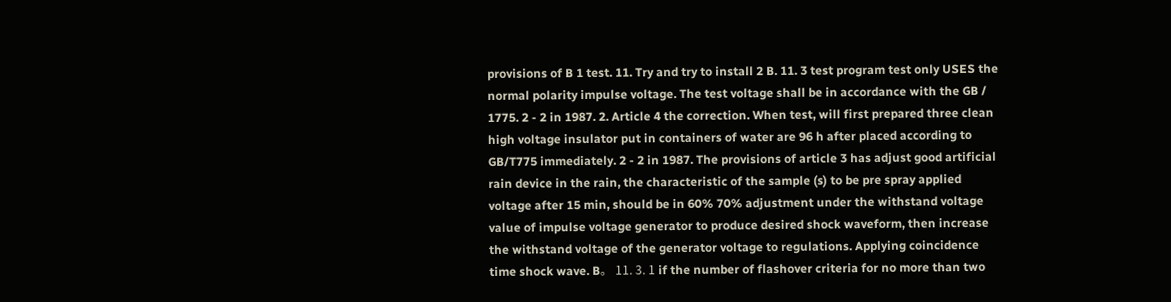provisions of B 1 test. 11. Try and try to install 2 B. 11. 3 test program test only USES the normal polarity impulse voltage. The test voltage shall be in accordance with the GB / 1775. 2 - 2 in 1987. 2. Article 4 the correction. When test, will first prepared three clean high voltage insulator put in containers of water are 96 h after placed according to GB/T775 immediately. 2 - 2 in 1987. The provisions of article 3 has adjust good artificial rain device in the rain, the characteristic of the sample (s) to be pre spray applied voltage after 15 min, should be in 60% 70% adjustment under the withstand voltage value of impulse voltage generator to produce desired shock waveform, then increase the withstand voltage of the generator voltage to regulations. Applying coincidence time shock wave. B。 11. 3. 1 if the number of flashover criteria for no more than two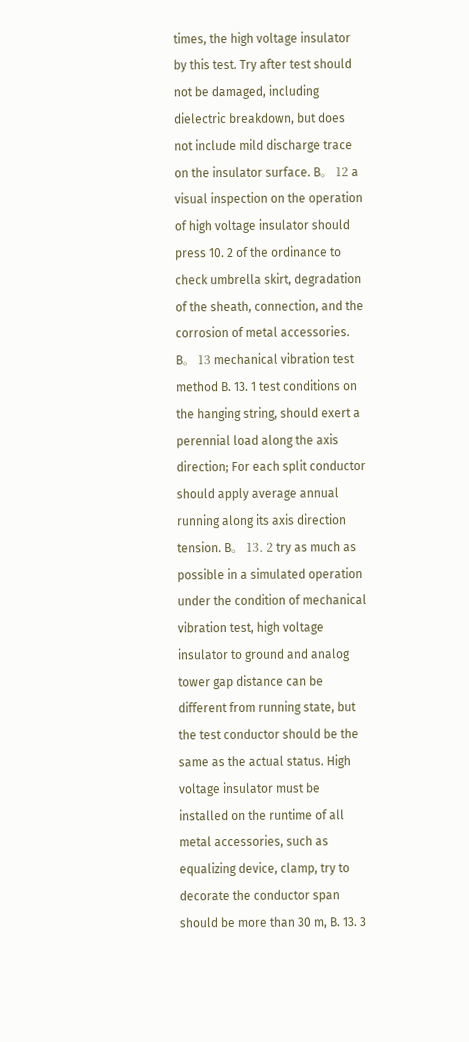times, the high voltage insulator by this test. Try after test should not be damaged, including dielectric breakdown, but does not include mild discharge trace on the insulator surface. B。 12 a visual inspection on the operation of high voltage insulator should press 10. 2 of the ordinance to check umbrella skirt, degradation of the sheath, connection, and the corrosion of metal accessories. B。 13 mechanical vibration test method B. 13. 1 test conditions on the hanging string, should exert a perennial load along the axis direction; For each split conductor should apply average annual running along its axis direction tension. B。 13. 2 try as much as possible in a simulated operation under the condition of mechanical vibration test, high voltage insulator to ground and analog tower gap distance can be different from running state, but the test conductor should be the same as the actual status. High voltage insulator must be installed on the runtime of all metal accessories, such as equalizing device, clamp, try to decorate the conductor span should be more than 30 m, B. 13. 3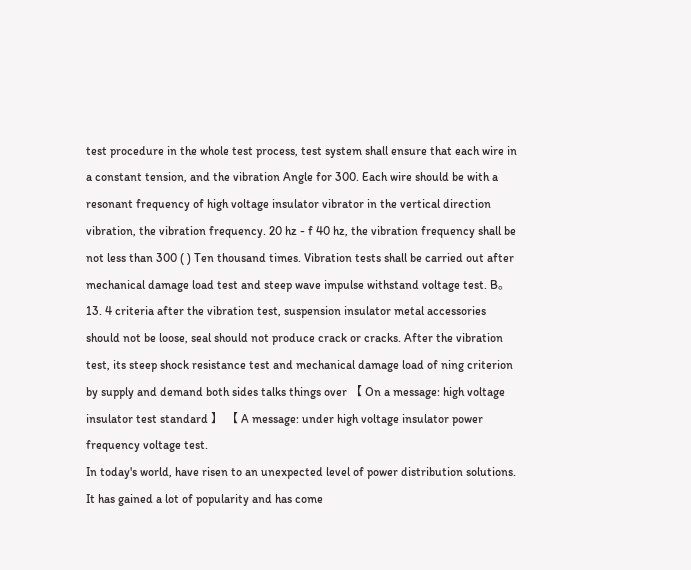test procedure in the whole test process, test system shall ensure that each wire in a constant tension, and the vibration Angle for 300. Each wire should be with a resonant frequency of high voltage insulator vibrator in the vertical direction vibration, the vibration frequency. 20 hz - f 40 hz, the vibration frequency shall be not less than 300 ( ) Ten thousand times. Vibration tests shall be carried out after mechanical damage load test and steep wave impulse withstand voltage test. B。 13. 4 criteria after the vibration test, suspension insulator metal accessories should not be loose, seal should not produce crack or cracks. After the vibration test, its steep shock resistance test and mechanical damage load of ning criterion by supply and demand both sides talks things over 【 On a message: high voltage insulator test standard 】 【 A message: under high voltage insulator power frequency voltage test.
In today's world, have risen to an unexpected level of power distribution solutions. It has gained a lot of popularity and has come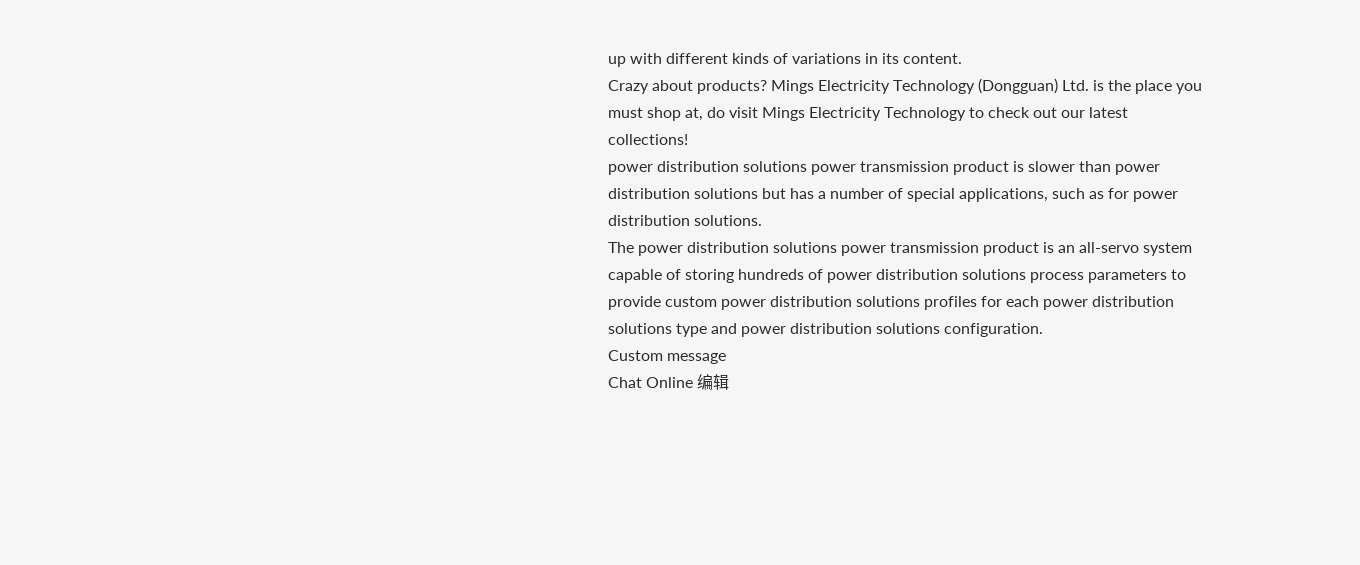up with different kinds of variations in its content.
Crazy about products? Mings Electricity Technology (Dongguan) Ltd. is the place you must shop at, do visit Mings Electricity Technology to check out our latest collections!
power distribution solutions power transmission product is slower than power distribution solutions but has a number of special applications, such as for power distribution solutions.
The power distribution solutions power transmission product is an all-servo system capable of storing hundreds of power distribution solutions process parameters to provide custom power distribution solutions profiles for each power distribution solutions type and power distribution solutions configuration.
Custom message
Chat Online 编辑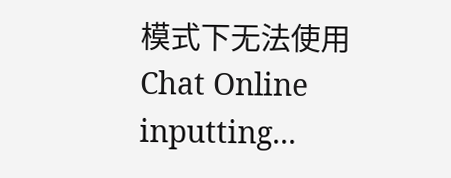模式下无法使用
Chat Online inputting...